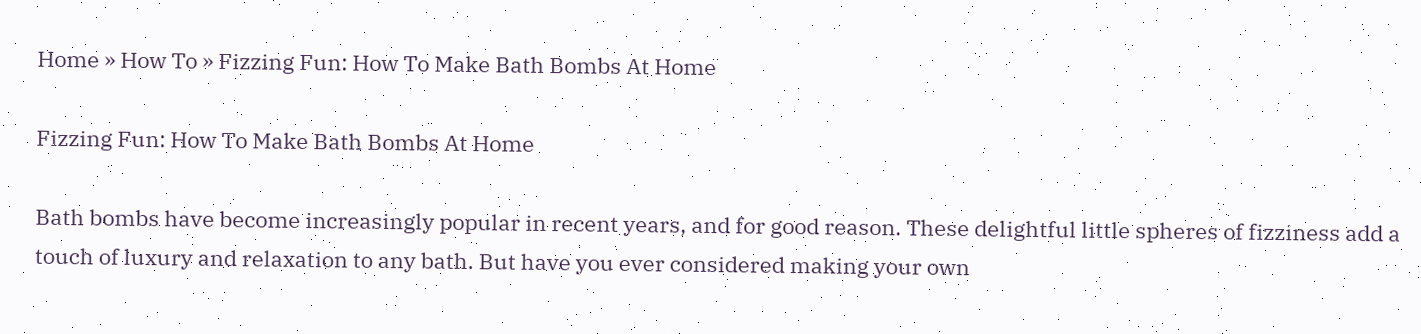Home » How To » Fizzing Fun: How To Make Bath Bombs At Home

Fizzing Fun: How To Make Bath Bombs At Home

Bath bombs have become increasingly popular in recent years, and for good reason. These delightful little spheres of fizziness add a touch of luxury and relaxation to any bath. But have you ever considered making your own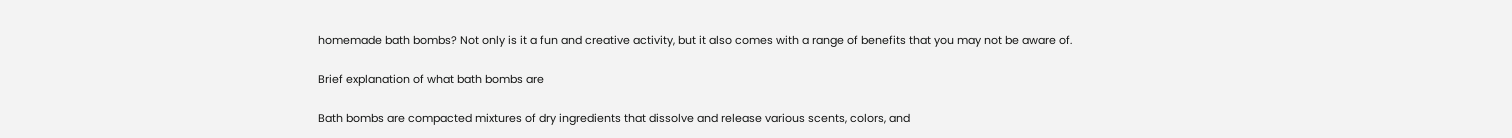homemade bath bombs? Not only is it a fun and creative activity, but it also comes with a range of benefits that you may not be aware of.

Brief explanation of what bath bombs are

Bath bombs are compacted mixtures of dry ingredients that dissolve and release various scents, colors, and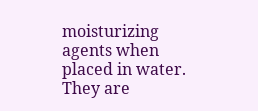moisturizing agents when placed in water. They are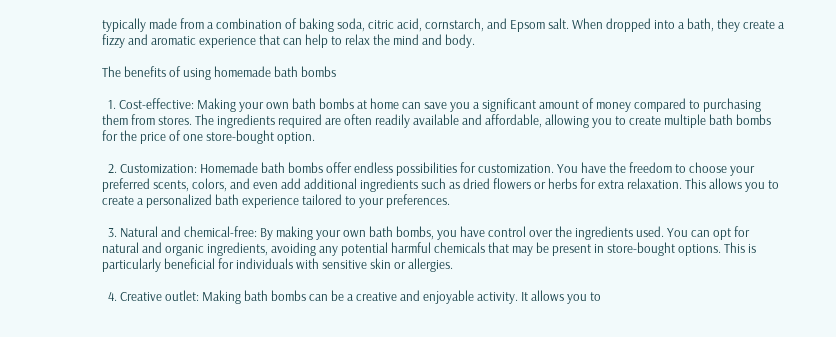typically made from a combination of baking soda, citric acid, cornstarch, and Epsom salt. When dropped into a bath, they create a fizzy and aromatic experience that can help to relax the mind and body.

The benefits of using homemade bath bombs

  1. Cost-effective: Making your own bath bombs at home can save you a significant amount of money compared to purchasing them from stores. The ingredients required are often readily available and affordable, allowing you to create multiple bath bombs for the price of one store-bought option.

  2. Customization: Homemade bath bombs offer endless possibilities for customization. You have the freedom to choose your preferred scents, colors, and even add additional ingredients such as dried flowers or herbs for extra relaxation. This allows you to create a personalized bath experience tailored to your preferences.

  3. Natural and chemical-free: By making your own bath bombs, you have control over the ingredients used. You can opt for natural and organic ingredients, avoiding any potential harmful chemicals that may be present in store-bought options. This is particularly beneficial for individuals with sensitive skin or allergies.

  4. Creative outlet: Making bath bombs can be a creative and enjoyable activity. It allows you to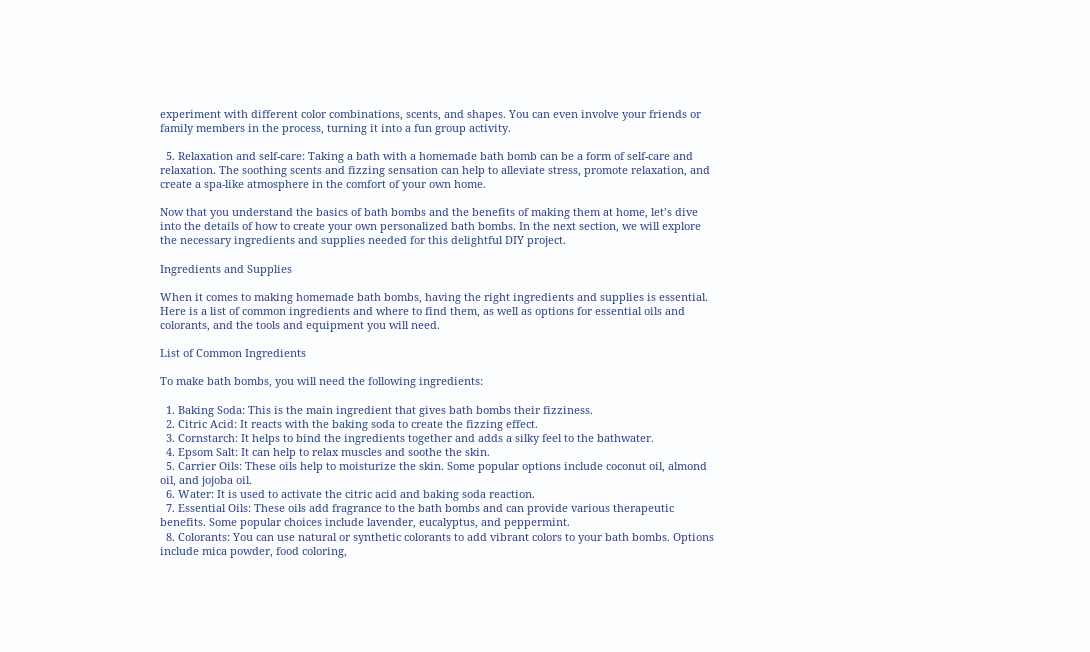experiment with different color combinations, scents, and shapes. You can even involve your friends or family members in the process, turning it into a fun group activity.

  5. Relaxation and self-care: Taking a bath with a homemade bath bomb can be a form of self-care and relaxation. The soothing scents and fizzing sensation can help to alleviate stress, promote relaxation, and create a spa-like atmosphere in the comfort of your own home.

Now that you understand the basics of bath bombs and the benefits of making them at home, let’s dive into the details of how to create your own personalized bath bombs. In the next section, we will explore the necessary ingredients and supplies needed for this delightful DIY project.

Ingredients and Supplies

When it comes to making homemade bath bombs, having the right ingredients and supplies is essential. Here is a list of common ingredients and where to find them, as well as options for essential oils and colorants, and the tools and equipment you will need.

List of Common Ingredients

To make bath bombs, you will need the following ingredients:

  1. Baking Soda: This is the main ingredient that gives bath bombs their fizziness.
  2. Citric Acid: It reacts with the baking soda to create the fizzing effect.
  3. Cornstarch: It helps to bind the ingredients together and adds a silky feel to the bathwater.
  4. Epsom Salt: It can help to relax muscles and soothe the skin.
  5. Carrier Oils: These oils help to moisturize the skin. Some popular options include coconut oil, almond oil, and jojoba oil.
  6. Water: It is used to activate the citric acid and baking soda reaction.
  7. Essential Oils: These oils add fragrance to the bath bombs and can provide various therapeutic benefits. Some popular choices include lavender, eucalyptus, and peppermint.
  8. Colorants: You can use natural or synthetic colorants to add vibrant colors to your bath bombs. Options include mica powder, food coloring,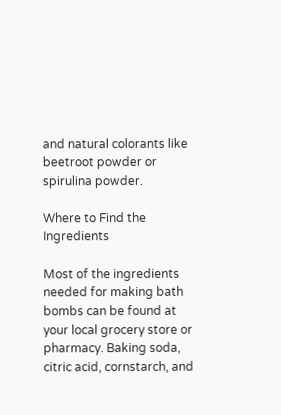and natural colorants like beetroot powder or spirulina powder.

Where to Find the Ingredients

Most of the ingredients needed for making bath bombs can be found at your local grocery store or pharmacy. Baking soda, citric acid, cornstarch, and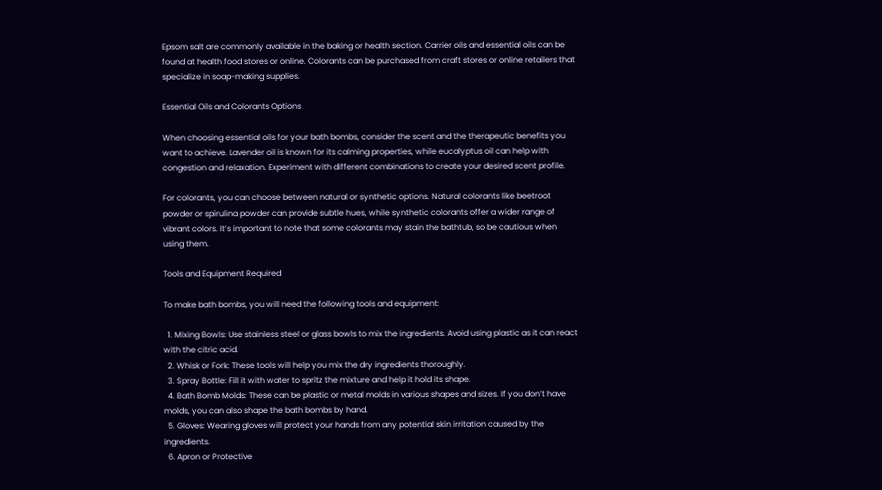Epsom salt are commonly available in the baking or health section. Carrier oils and essential oils can be found at health food stores or online. Colorants can be purchased from craft stores or online retailers that specialize in soap-making supplies.

Essential Oils and Colorants Options

When choosing essential oils for your bath bombs, consider the scent and the therapeutic benefits you want to achieve. Lavender oil is known for its calming properties, while eucalyptus oil can help with congestion and relaxation. Experiment with different combinations to create your desired scent profile.

For colorants, you can choose between natural or synthetic options. Natural colorants like beetroot powder or spirulina powder can provide subtle hues, while synthetic colorants offer a wider range of vibrant colors. It’s important to note that some colorants may stain the bathtub, so be cautious when using them.

Tools and Equipment Required

To make bath bombs, you will need the following tools and equipment:

  1. Mixing Bowls: Use stainless steel or glass bowls to mix the ingredients. Avoid using plastic as it can react with the citric acid.
  2. Whisk or Fork: These tools will help you mix the dry ingredients thoroughly.
  3. Spray Bottle: Fill it with water to spritz the mixture and help it hold its shape.
  4. Bath Bomb Molds: These can be plastic or metal molds in various shapes and sizes. If you don’t have molds, you can also shape the bath bombs by hand.
  5. Gloves: Wearing gloves will protect your hands from any potential skin irritation caused by the ingredients.
  6. Apron or Protective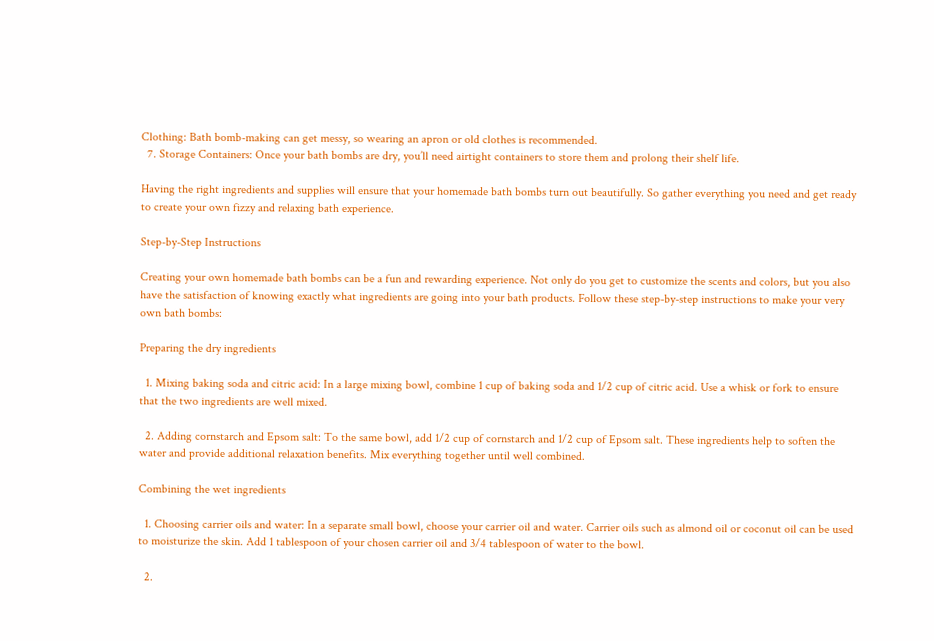Clothing: Bath bomb-making can get messy, so wearing an apron or old clothes is recommended.
  7. Storage Containers: Once your bath bombs are dry, you’ll need airtight containers to store them and prolong their shelf life.

Having the right ingredients and supplies will ensure that your homemade bath bombs turn out beautifully. So gather everything you need and get ready to create your own fizzy and relaxing bath experience.

Step-by-Step Instructions

Creating your own homemade bath bombs can be a fun and rewarding experience. Not only do you get to customize the scents and colors, but you also have the satisfaction of knowing exactly what ingredients are going into your bath products. Follow these step-by-step instructions to make your very own bath bombs:

Preparing the dry ingredients

  1. Mixing baking soda and citric acid: In a large mixing bowl, combine 1 cup of baking soda and 1/2 cup of citric acid. Use a whisk or fork to ensure that the two ingredients are well mixed.

  2. Adding cornstarch and Epsom salt: To the same bowl, add 1/2 cup of cornstarch and 1/2 cup of Epsom salt. These ingredients help to soften the water and provide additional relaxation benefits. Mix everything together until well combined.

Combining the wet ingredients

  1. Choosing carrier oils and water: In a separate small bowl, choose your carrier oil and water. Carrier oils such as almond oil or coconut oil can be used to moisturize the skin. Add 1 tablespoon of your chosen carrier oil and 3/4 tablespoon of water to the bowl.

  2.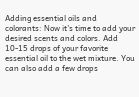Adding essential oils and colorants: Now it’s time to add your desired scents and colors. Add 10-15 drops of your favorite essential oil to the wet mixture. You can also add a few drops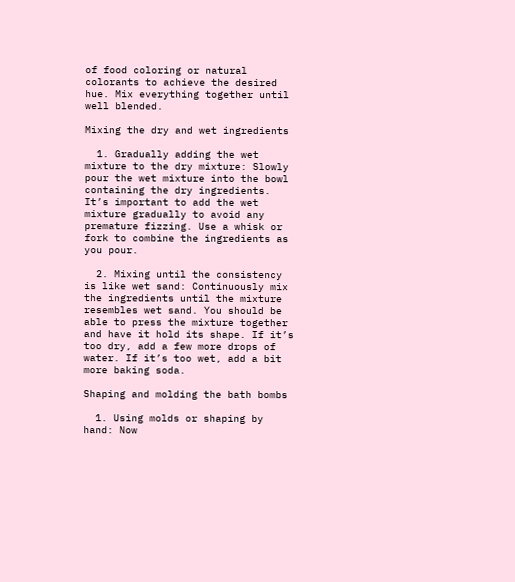of food coloring or natural colorants to achieve the desired hue. Mix everything together until well blended.

Mixing the dry and wet ingredients

  1. Gradually adding the wet mixture to the dry mixture: Slowly pour the wet mixture into the bowl containing the dry ingredients. It’s important to add the wet mixture gradually to avoid any premature fizzing. Use a whisk or fork to combine the ingredients as you pour.

  2. Mixing until the consistency is like wet sand: Continuously mix the ingredients until the mixture resembles wet sand. You should be able to press the mixture together and have it hold its shape. If it’s too dry, add a few more drops of water. If it’s too wet, add a bit more baking soda.

Shaping and molding the bath bombs

  1. Using molds or shaping by hand: Now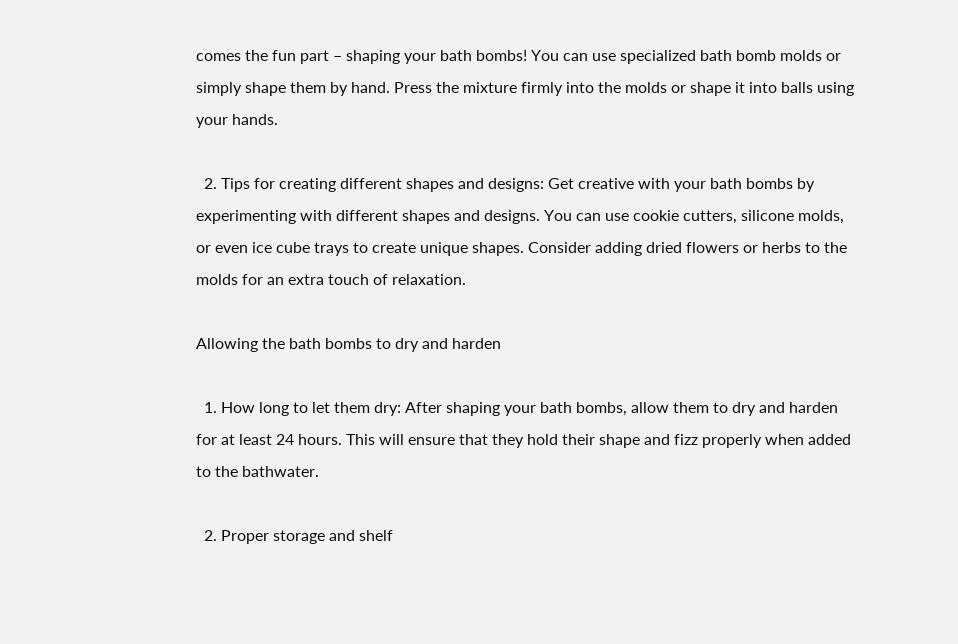comes the fun part – shaping your bath bombs! You can use specialized bath bomb molds or simply shape them by hand. Press the mixture firmly into the molds or shape it into balls using your hands.

  2. Tips for creating different shapes and designs: Get creative with your bath bombs by experimenting with different shapes and designs. You can use cookie cutters, silicone molds, or even ice cube trays to create unique shapes. Consider adding dried flowers or herbs to the molds for an extra touch of relaxation.

Allowing the bath bombs to dry and harden

  1. How long to let them dry: After shaping your bath bombs, allow them to dry and harden for at least 24 hours. This will ensure that they hold their shape and fizz properly when added to the bathwater.

  2. Proper storage and shelf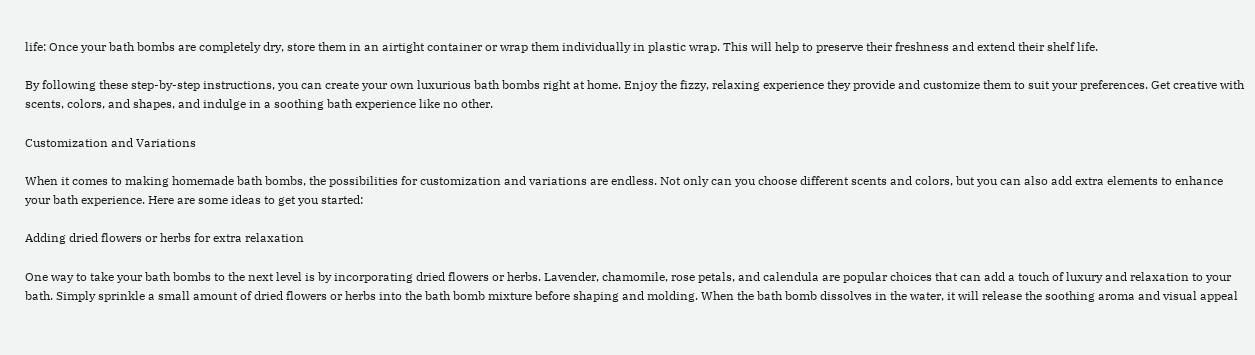life: Once your bath bombs are completely dry, store them in an airtight container or wrap them individually in plastic wrap. This will help to preserve their freshness and extend their shelf life.

By following these step-by-step instructions, you can create your own luxurious bath bombs right at home. Enjoy the fizzy, relaxing experience they provide and customize them to suit your preferences. Get creative with scents, colors, and shapes, and indulge in a soothing bath experience like no other.

Customization and Variations

When it comes to making homemade bath bombs, the possibilities for customization and variations are endless. Not only can you choose different scents and colors, but you can also add extra elements to enhance your bath experience. Here are some ideas to get you started:

Adding dried flowers or herbs for extra relaxation

One way to take your bath bombs to the next level is by incorporating dried flowers or herbs. Lavender, chamomile, rose petals, and calendula are popular choices that can add a touch of luxury and relaxation to your bath. Simply sprinkle a small amount of dried flowers or herbs into the bath bomb mixture before shaping and molding. When the bath bomb dissolves in the water, it will release the soothing aroma and visual appeal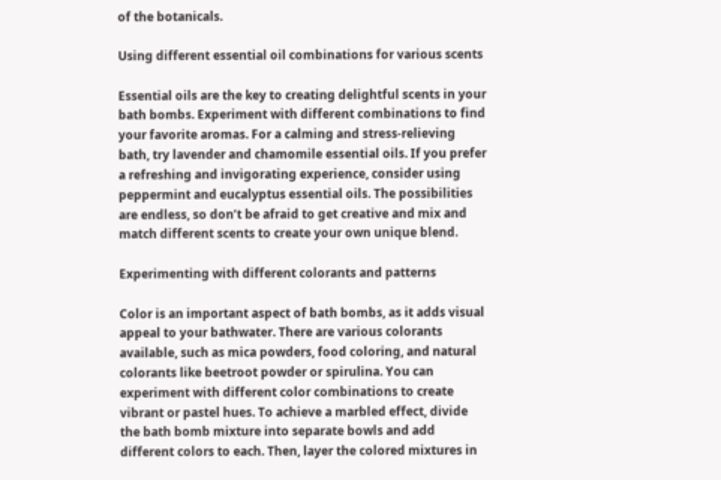of the botanicals.

Using different essential oil combinations for various scents

Essential oils are the key to creating delightful scents in your bath bombs. Experiment with different combinations to find your favorite aromas. For a calming and stress-relieving bath, try lavender and chamomile essential oils. If you prefer a refreshing and invigorating experience, consider using peppermint and eucalyptus essential oils. The possibilities are endless, so don’t be afraid to get creative and mix and match different scents to create your own unique blend.

Experimenting with different colorants and patterns

Color is an important aspect of bath bombs, as it adds visual appeal to your bathwater. There are various colorants available, such as mica powders, food coloring, and natural colorants like beetroot powder or spirulina. You can experiment with different color combinations to create vibrant or pastel hues. To achieve a marbled effect, divide the bath bomb mixture into separate bowls and add different colors to each. Then, layer the colored mixtures in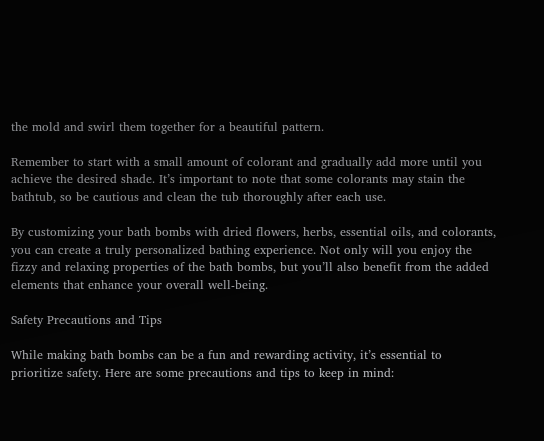the mold and swirl them together for a beautiful pattern.

Remember to start with a small amount of colorant and gradually add more until you achieve the desired shade. It’s important to note that some colorants may stain the bathtub, so be cautious and clean the tub thoroughly after each use.

By customizing your bath bombs with dried flowers, herbs, essential oils, and colorants, you can create a truly personalized bathing experience. Not only will you enjoy the fizzy and relaxing properties of the bath bombs, but you’ll also benefit from the added elements that enhance your overall well-being.

Safety Precautions and Tips

While making bath bombs can be a fun and rewarding activity, it’s essential to prioritize safety. Here are some precautions and tips to keep in mind: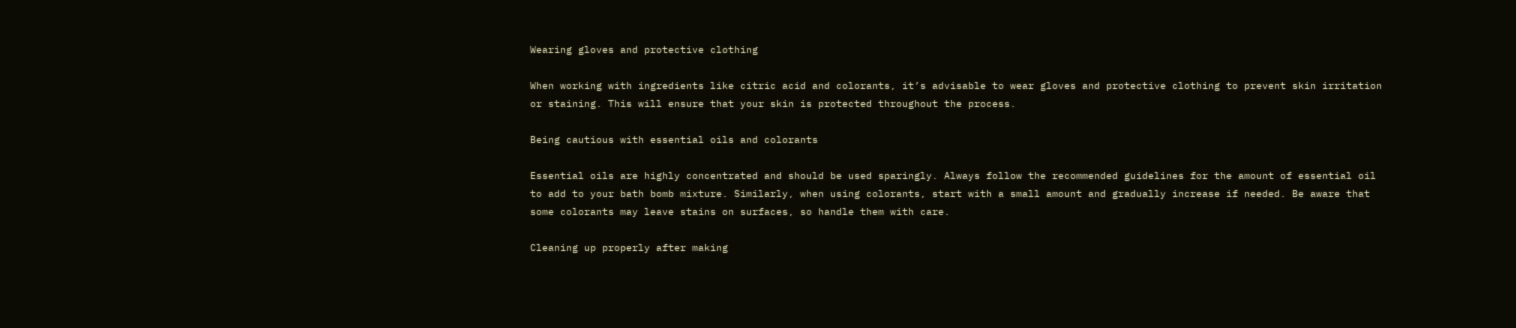Wearing gloves and protective clothing

When working with ingredients like citric acid and colorants, it’s advisable to wear gloves and protective clothing to prevent skin irritation or staining. This will ensure that your skin is protected throughout the process.

Being cautious with essential oils and colorants

Essential oils are highly concentrated and should be used sparingly. Always follow the recommended guidelines for the amount of essential oil to add to your bath bomb mixture. Similarly, when using colorants, start with a small amount and gradually increase if needed. Be aware that some colorants may leave stains on surfaces, so handle them with care.

Cleaning up properly after making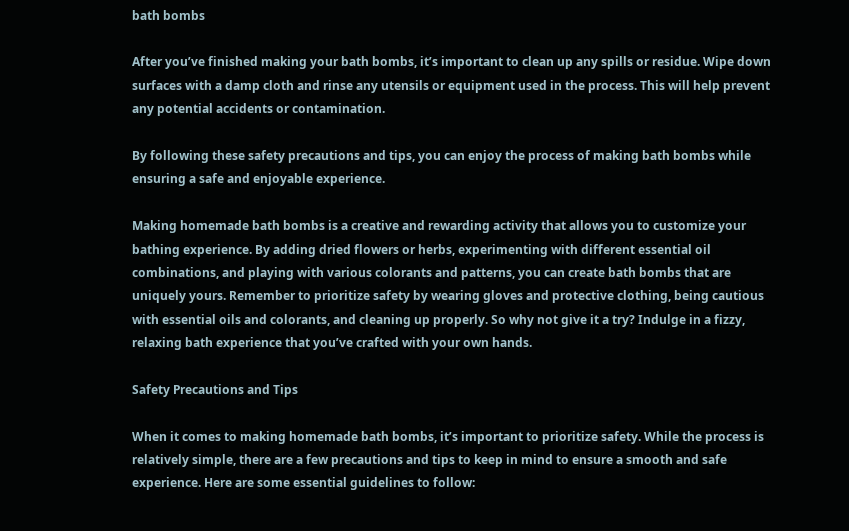bath bombs

After you’ve finished making your bath bombs, it’s important to clean up any spills or residue. Wipe down surfaces with a damp cloth and rinse any utensils or equipment used in the process. This will help prevent any potential accidents or contamination.

By following these safety precautions and tips, you can enjoy the process of making bath bombs while ensuring a safe and enjoyable experience.

Making homemade bath bombs is a creative and rewarding activity that allows you to customize your bathing experience. By adding dried flowers or herbs, experimenting with different essential oil combinations, and playing with various colorants and patterns, you can create bath bombs that are uniquely yours. Remember to prioritize safety by wearing gloves and protective clothing, being cautious with essential oils and colorants, and cleaning up properly. So why not give it a try? Indulge in a fizzy, relaxing bath experience that you’ve crafted with your own hands.

Safety Precautions and Tips

When it comes to making homemade bath bombs, it’s important to prioritize safety. While the process is relatively simple, there are a few precautions and tips to keep in mind to ensure a smooth and safe experience. Here are some essential guidelines to follow: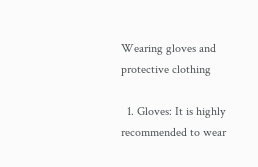Wearing gloves and protective clothing

  1. Gloves: It is highly recommended to wear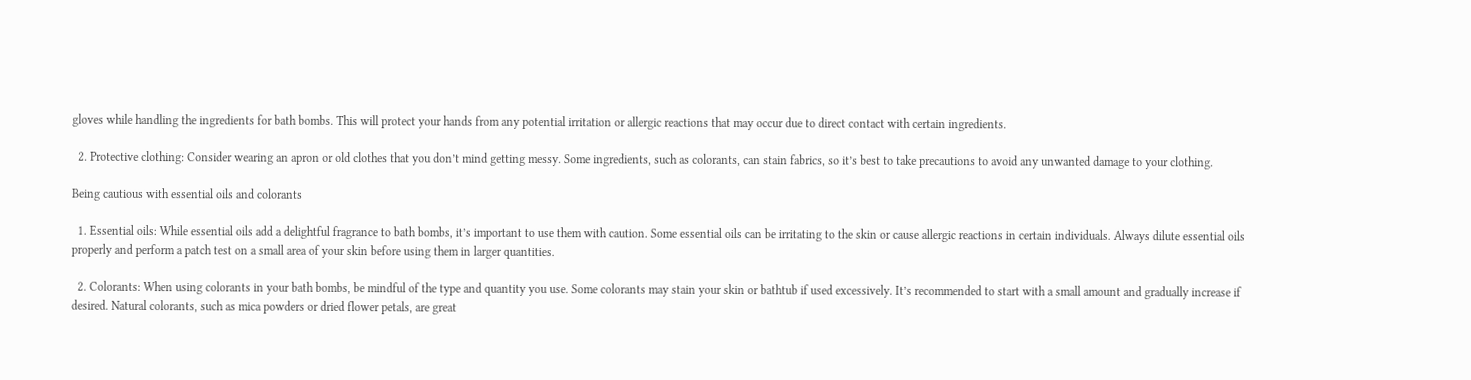gloves while handling the ingredients for bath bombs. This will protect your hands from any potential irritation or allergic reactions that may occur due to direct contact with certain ingredients.

  2. Protective clothing: Consider wearing an apron or old clothes that you don’t mind getting messy. Some ingredients, such as colorants, can stain fabrics, so it’s best to take precautions to avoid any unwanted damage to your clothing.

Being cautious with essential oils and colorants

  1. Essential oils: While essential oils add a delightful fragrance to bath bombs, it’s important to use them with caution. Some essential oils can be irritating to the skin or cause allergic reactions in certain individuals. Always dilute essential oils properly and perform a patch test on a small area of your skin before using them in larger quantities.

  2. Colorants: When using colorants in your bath bombs, be mindful of the type and quantity you use. Some colorants may stain your skin or bathtub if used excessively. It’s recommended to start with a small amount and gradually increase if desired. Natural colorants, such as mica powders or dried flower petals, are great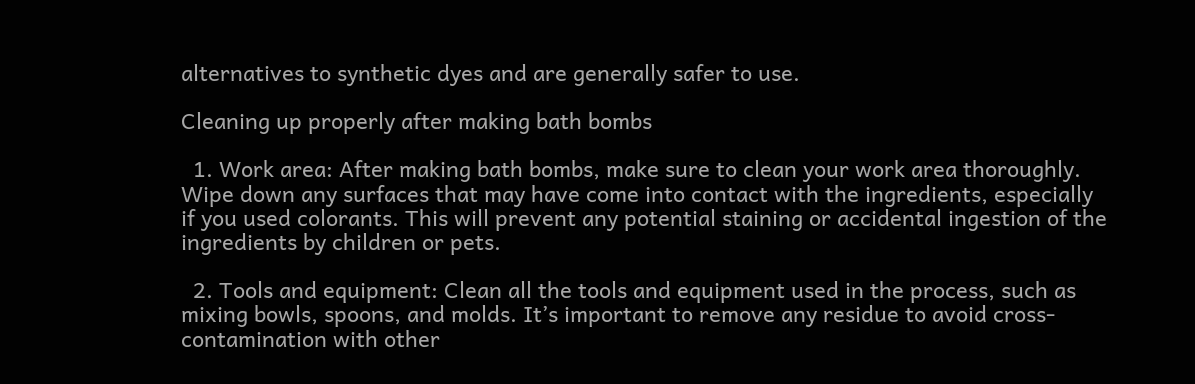alternatives to synthetic dyes and are generally safer to use.

Cleaning up properly after making bath bombs

  1. Work area: After making bath bombs, make sure to clean your work area thoroughly. Wipe down any surfaces that may have come into contact with the ingredients, especially if you used colorants. This will prevent any potential staining or accidental ingestion of the ingredients by children or pets.

  2. Tools and equipment: Clean all the tools and equipment used in the process, such as mixing bowls, spoons, and molds. It’s important to remove any residue to avoid cross-contamination with other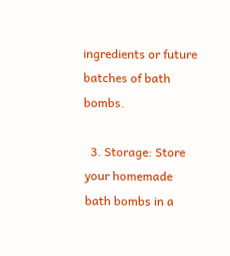ingredients or future batches of bath bombs.

  3. Storage: Store your homemade bath bombs in a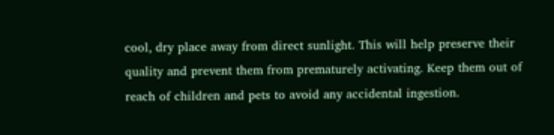cool, dry place away from direct sunlight. This will help preserve their quality and prevent them from prematurely activating. Keep them out of reach of children and pets to avoid any accidental ingestion.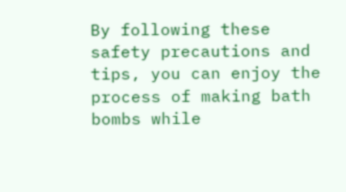By following these safety precautions and tips, you can enjoy the process of making bath bombs while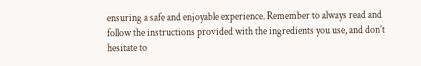ensuring a safe and enjoyable experience. Remember to always read and follow the instructions provided with the ingredients you use, and don’t hesitate to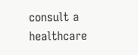consult a healthcare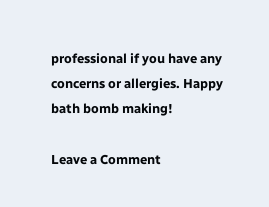professional if you have any concerns or allergies. Happy bath bomb making!

Leave a Comment